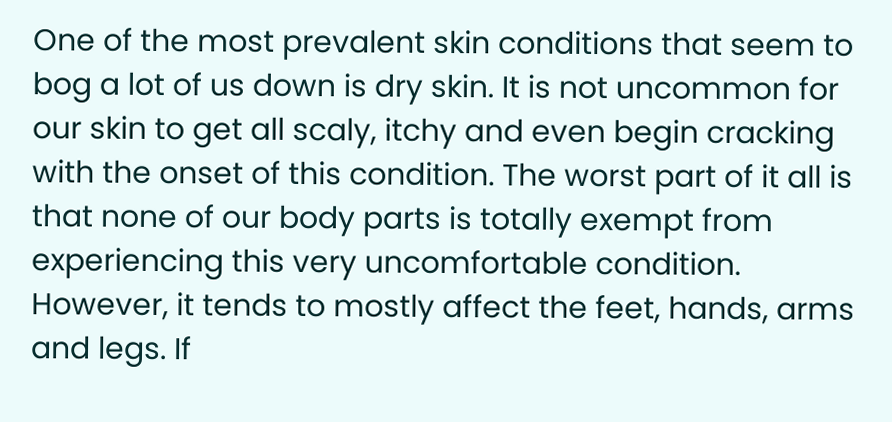One of the most prevalent skin conditions that seem to bog a lot of us down is dry skin. It is not uncommon for our skin to get all scaly, itchy and even begin cracking with the onset of this condition. The worst part of it all is that none of our body parts is totally exempt from experiencing this very uncomfortable condition. However, it tends to mostly affect the feet, hands, arms and legs. If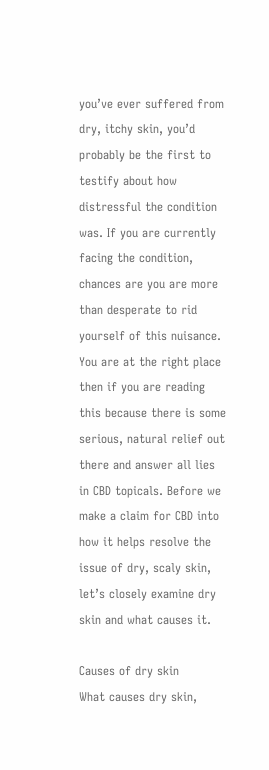you’ve ever suffered from dry, itchy skin, you’d probably be the first to testify about how distressful the condition was. If you are currently facing the condition, chances are you are more than desperate to rid yourself of this nuisance. You are at the right place then if you are reading this because there is some serious, natural relief out there and answer all lies in CBD topicals. Before we make a claim for CBD into how it helps resolve the issue of dry, scaly skin, let’s closely examine dry skin and what causes it.

Causes of dry skin
What causes dry skin,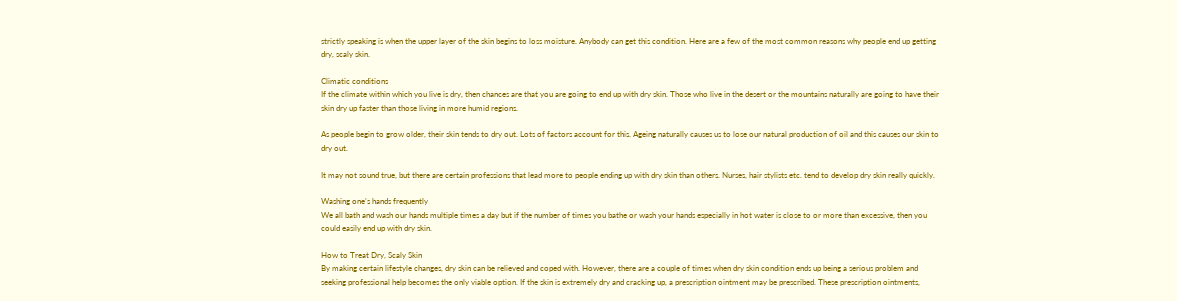strictly speaking is when the upper layer of the skin begins to loss moisture. Anybody can get this condition. Here are a few of the most common reasons why people end up getting dry, scaly skin.

Climatic conditions
If the climate within which you live is dry, then chances are that you are going to end up with dry skin. Those who live in the desert or the mountains naturally are going to have their skin dry up faster than those living in more humid regions.

As people begin to grow older, their skin tends to dry out. Lots of factors account for this. Ageing naturally causes us to lose our natural production of oil and this causes our skin to dry out.

It may not sound true, but there are certain professions that lead more to people ending up with dry skin than others. Nurses, hair stylists etc. tend to develop dry skin really quickly.

Washing one’s hands frequently
We all bath and wash our hands multiple times a day but if the number of times you bathe or wash your hands especially in hot water is close to or more than excessive, then you could easily end up with dry skin.

How to Treat Dry, Scaly Skin
By making certain lifestyle changes, dry skin can be relieved and coped with. However, there are a couple of times when dry skin condition ends up being a serious problem and seeking professional help becomes the only viable option. If the skin is extremely dry and cracking up, a prescription ointment may be prescribed. These prescription ointments,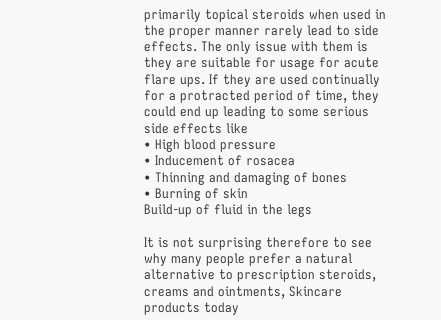primarily topical steroids when used in the proper manner rarely lead to side effects. The only issue with them is they are suitable for usage for acute flare ups. If they are used continually for a protracted period of time, they could end up leading to some serious side effects like
• High blood pressure
• Inducement of rosacea
• Thinning and damaging of bones
• Burning of skin
Build-up of fluid in the legs

It is not surprising therefore to see why many people prefer a natural alternative to prescription steroids, creams and ointments, Skincare products today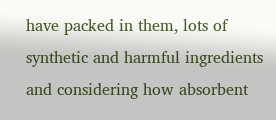have packed in them, lots of synthetic and harmful ingredients and considering how absorbent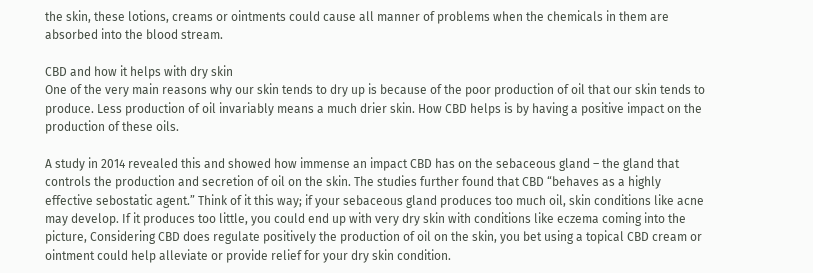the skin, these lotions, creams or ointments could cause all manner of problems when the chemicals in them are absorbed into the blood stream.

CBD and how it helps with dry skin
One of the very main reasons why our skin tends to dry up is because of the poor production of oil that our skin tends to produce. Less production of oil invariably means a much drier skin. How CBD helps is by having a positive impact on the production of these oils.

A study in 2014 revealed this and showed how immense an impact CBD has on the sebaceous gland – the gland that controls the production and secretion of oil on the skin. The studies further found that CBD “behaves as a highly effective sebostatic agent.” Think of it this way; if your sebaceous gland produces too much oil, skin conditions like acne may develop. If it produces too little, you could end up with very dry skin with conditions like eczema coming into the picture, Considering CBD does regulate positively the production of oil on the skin, you bet using a topical CBD cream or ointment could help alleviate or provide relief for your dry skin condition.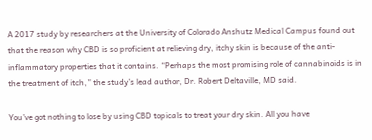A 2017 study by researchers at the University of Colorado Anshutz Medical Campus found out that the reason why CBD is so proficient at relieving dry, itchy skin is because of the anti-inflammatory properties that it contains. “Perhaps the most promising role of cannabinoids is in the treatment of itch,” the study’s lead author, Dr. Robert Deltaville, MD said.

You’ve got nothing to lose by using CBD topicals to treat your dry skin. All you have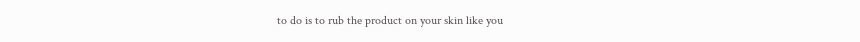to do is to rub the product on your skin like you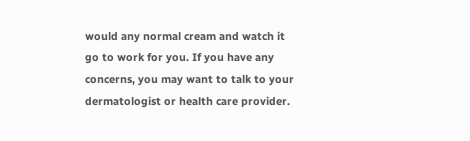would any normal cream and watch it go to work for you. If you have any concerns, you may want to talk to your dermatologist or health care provider.